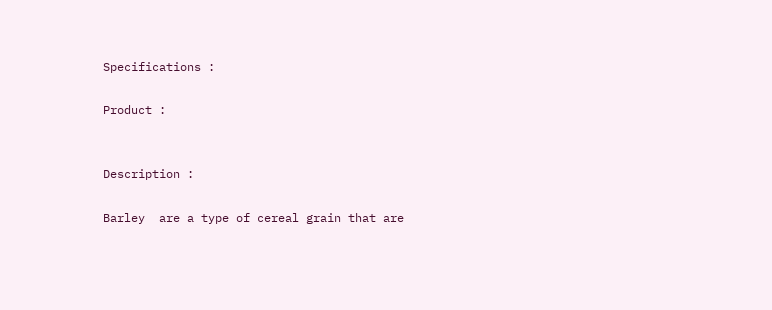Specifications :

Product :


Description :

Barley  are a type of cereal grain that are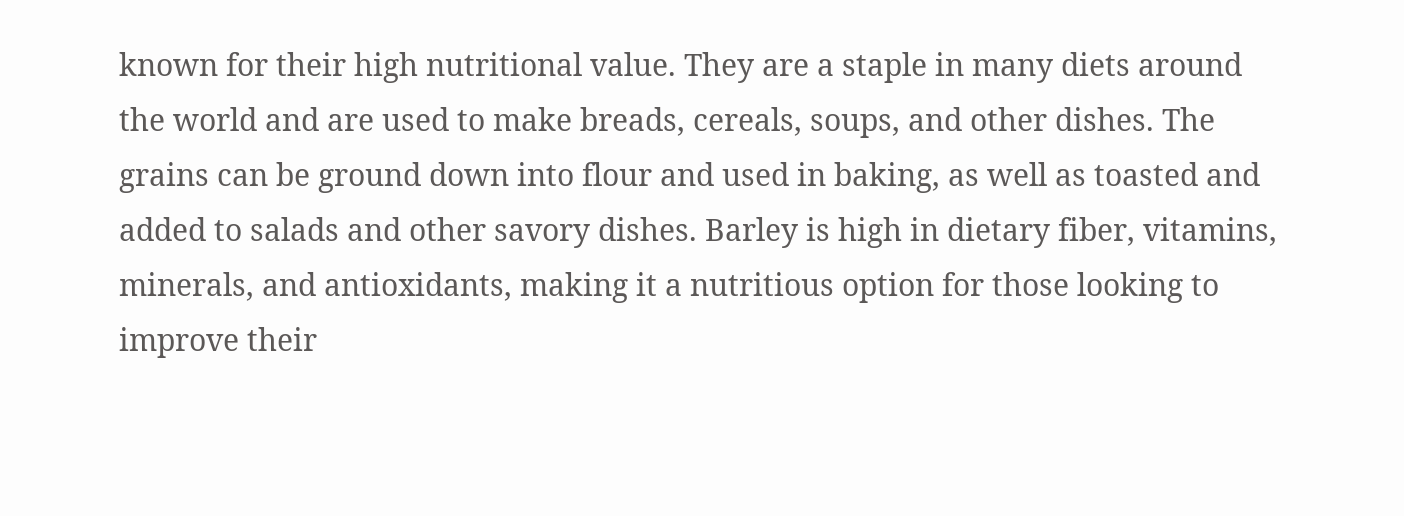known for their high nutritional value. They are a staple in many diets around the world and are used to make breads, cereals, soups, and other dishes. The grains can be ground down into flour and used in baking, as well as toasted and added to salads and other savory dishes. Barley is high in dietary fiber, vitamins, minerals, and antioxidants, making it a nutritious option for those looking to improve their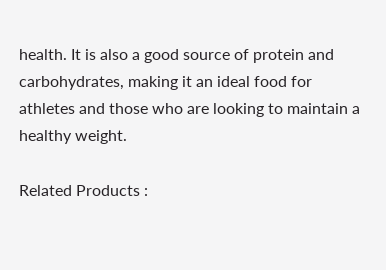health. It is also a good source of protein and carbohydrates, making it an ideal food for athletes and those who are looking to maintain a healthy weight.

Related Products :